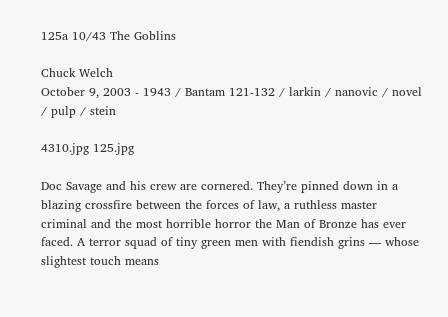125a 10/43 The Goblins

Chuck Welch
October 9, 2003 - 1943 / Bantam 121-132 / larkin / nanovic / novel / pulp / stein

4310.jpg 125.jpg

Doc Savage and his crew are cornered. They’re pinned down in a blazing crossfire between the forces of law, a ruthless master criminal and the most horrible horror the Man of Bronze has ever faced. A terror squad of tiny green men with fiendish grins — whose slightest touch means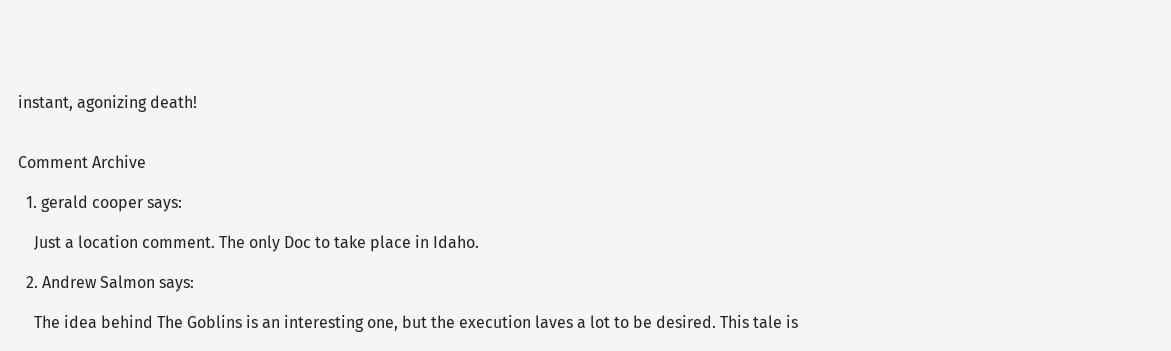instant, agonizing death!


Comment Archive

  1. gerald cooper says:

    Just a location comment. The only Doc to take place in Idaho.

  2. Andrew Salmon says:

    The idea behind The Goblins is an interesting one, but the execution laves a lot to be desired. This tale is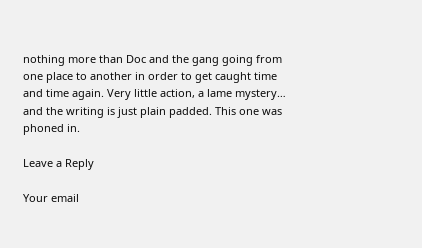nothing more than Doc and the gang going from one place to another in order to get caught time and time again. Very little action, a lame mystery… and the writing is just plain padded. This one was phoned in.

Leave a Reply

Your email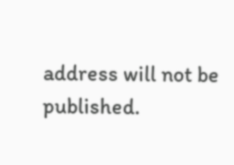address will not be published.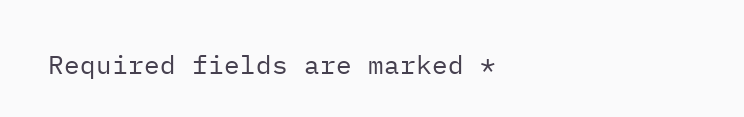Required fields are marked *